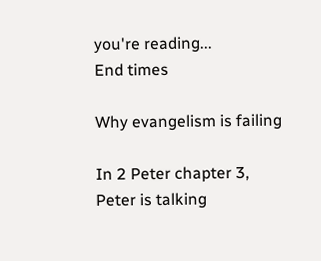you're reading...
End times

Why evangelism is failing

In 2 Peter chapter 3, Peter is talking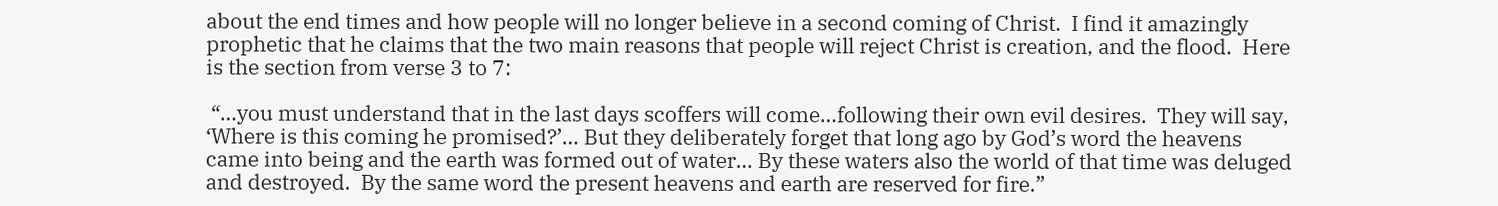about the end times and how people will no longer believe in a second coming of Christ.  I find it amazingly prophetic that he claims that the two main reasons that people will reject Christ is creation, and the flood.  Here is the section from verse 3 to 7:

 “…you must understand that in the last days scoffers will come…following their own evil desires.  They will say, ‘Where is this coming he promised?’… But they deliberately forget that long ago by God’s word the heavens came into being and the earth was formed out of water… By these waters also the world of that time was deluged and destroyed.  By the same word the present heavens and earth are reserved for fire.”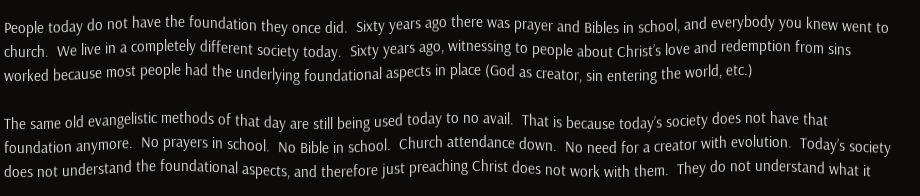People today do not have the foundation they once did.  Sixty years ago there was prayer and Bibles in school, and everybody you knew went to church.  We live in a completely different society today.  Sixty years ago, witnessing to people about Christ’s love and redemption from sins worked because most people had the underlying foundational aspects in place (God as creator, sin entering the world, etc.)

The same old evangelistic methods of that day are still being used today to no avail.  That is because today’s society does not have that foundation anymore.  No prayers in school.  No Bible in school.  Church attendance down.  No need for a creator with evolution.  Today’s society does not understand the foundational aspects, and therefore just preaching Christ does not work with them.  They do not understand what it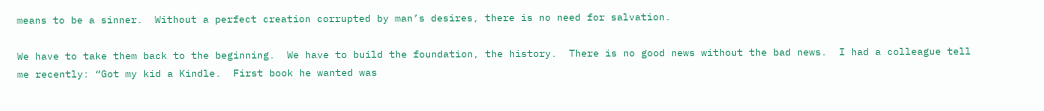means to be a sinner.  Without a perfect creation corrupted by man’s desires, there is no need for salvation.

We have to take them back to the beginning.  We have to build the foundation, the history.  There is no good news without the bad news.  I had a colleague tell me recently: “Got my kid a Kindle.  First book he wanted was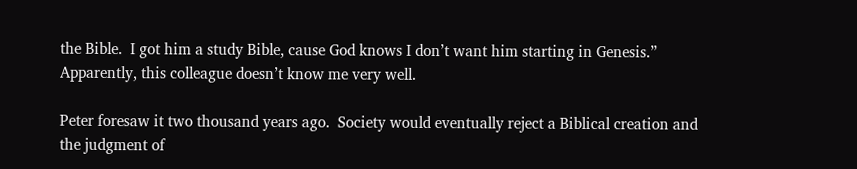the Bible.  I got him a study Bible, cause God knows I don’t want him starting in Genesis.”  Apparently, this colleague doesn’t know me very well.

Peter foresaw it two thousand years ago.  Society would eventually reject a Biblical creation and the judgment of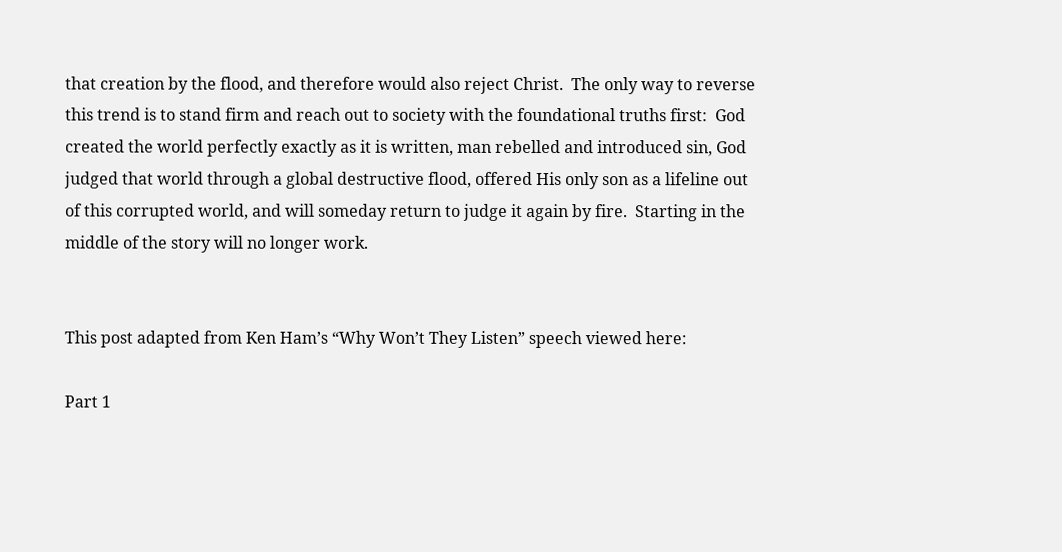that creation by the flood, and therefore would also reject Christ.  The only way to reverse this trend is to stand firm and reach out to society with the foundational truths first:  God created the world perfectly exactly as it is written, man rebelled and introduced sin, God judged that world through a global destructive flood, offered His only son as a lifeline out of this corrupted world, and will someday return to judge it again by fire.  Starting in the middle of the story will no longer work.


This post adapted from Ken Ham’s “Why Won’t They Listen” speech viewed here:

Part 1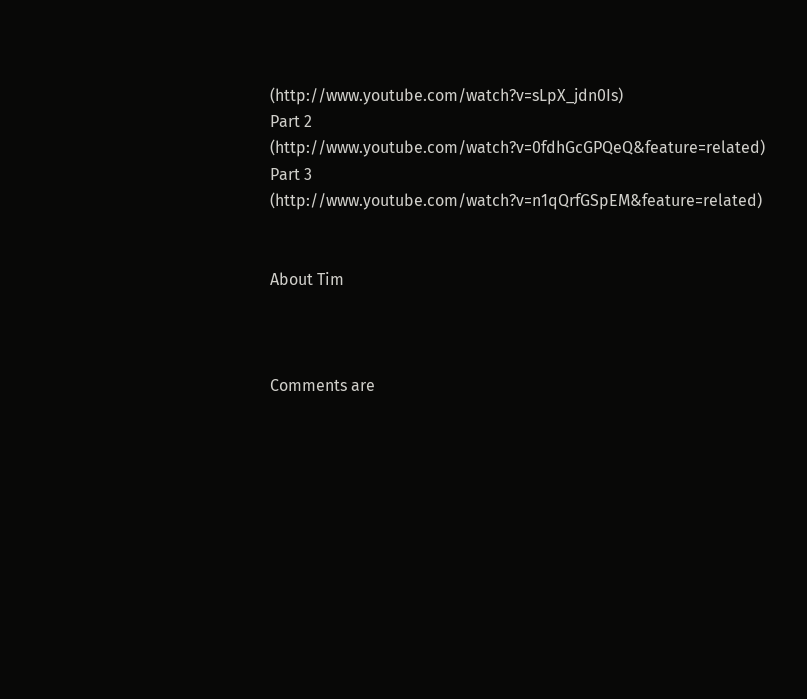(http://www.youtube.com/watch?v=sLpX_jdn0Is)
Part 2 (http://www.youtube.com/watch?v=0fdhGcGPQeQ&feature=related)
Part 3 (http://www.youtube.com/watch?v=n1qQrfGSpEM&feature=related)


About Tim



Comments are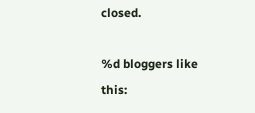closed.

%d bloggers like this: